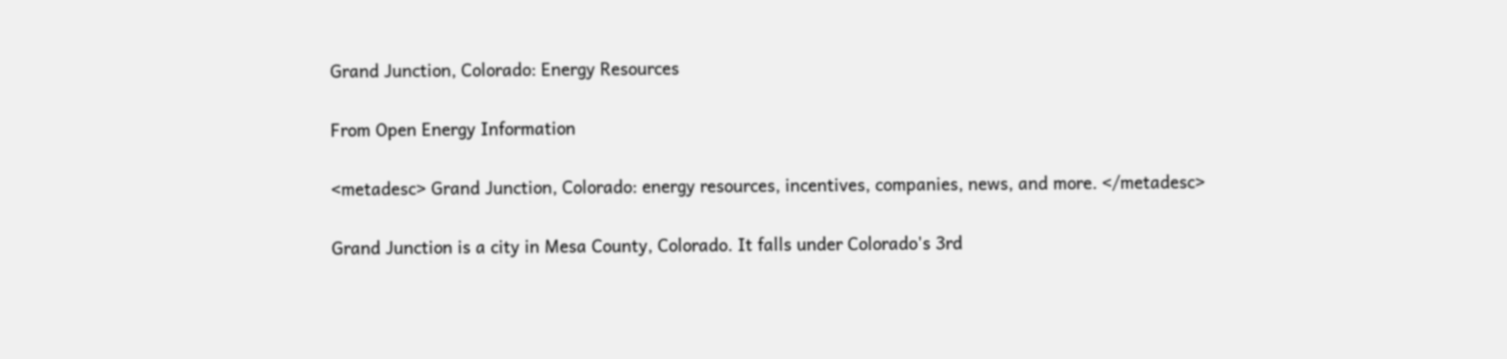Grand Junction, Colorado: Energy Resources

From Open Energy Information

<metadesc> Grand Junction, Colorado: energy resources, incentives, companies, news, and more. </metadesc>

Grand Junction is a city in Mesa County, Colorado. It falls under Colorado's 3rd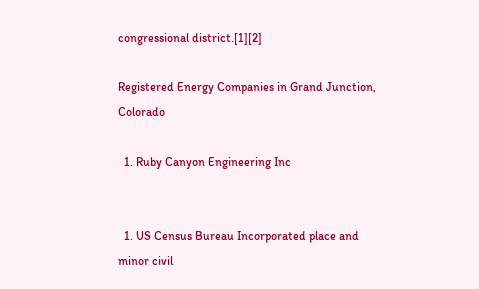congressional district.[1][2]

Registered Energy Companies in Grand Junction, Colorado

  1. Ruby Canyon Engineering Inc


  1. US Census Bureau Incorporated place and minor civil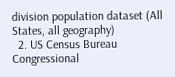division population dataset (All States, all geography)
  2. US Census Bureau Congressional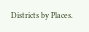Districts by Places.